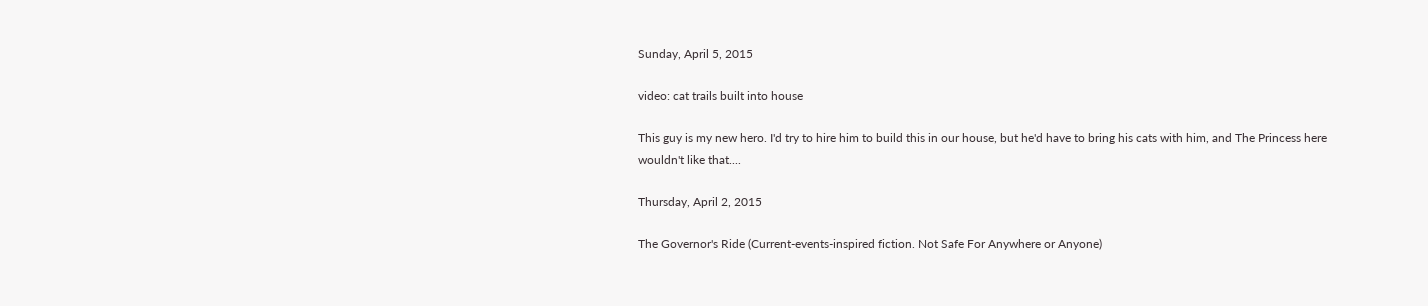Sunday, April 5, 2015

video: cat trails built into house

This guy is my new hero. I'd try to hire him to build this in our house, but he'd have to bring his cats with him, and The Princess here wouldn't like that....

Thursday, April 2, 2015

The Governor's Ride (Current-events-inspired fiction. Not Safe For Anywhere or Anyone)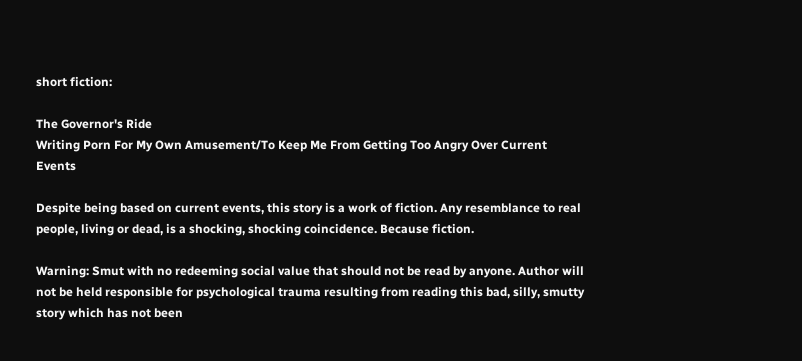short fiction:

The Governor's Ride
Writing Porn For My Own Amusement/To Keep Me From Getting Too Angry Over Current Events

Despite being based on current events, this story is a work of fiction. Any resemblance to real people, living or dead, is a shocking, shocking coincidence. Because fiction.

Warning: Smut with no redeeming social value that should not be read by anyone. Author will not be held responsible for psychological trauma resulting from reading this bad, silly, smutty story which has not been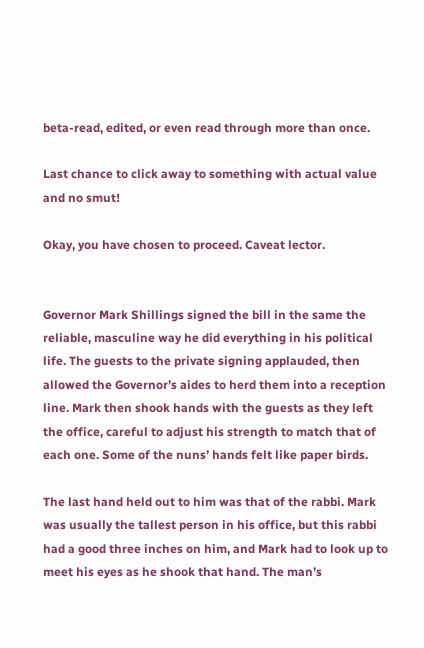beta-read, edited, or even read through more than once.

Last chance to click away to something with actual value and no smut!

Okay, you have chosen to proceed. Caveat lector.


Governor Mark Shillings signed the bill in the same the reliable, masculine way he did everything in his political life. The guests to the private signing applauded, then allowed the Governor’s aides to herd them into a reception line. Mark then shook hands with the guests as they left the office, careful to adjust his strength to match that of each one. Some of the nuns’ hands felt like paper birds.

The last hand held out to him was that of the rabbi. Mark was usually the tallest person in his office, but this rabbi had a good three inches on him, and Mark had to look up to meet his eyes as he shook that hand. The man’s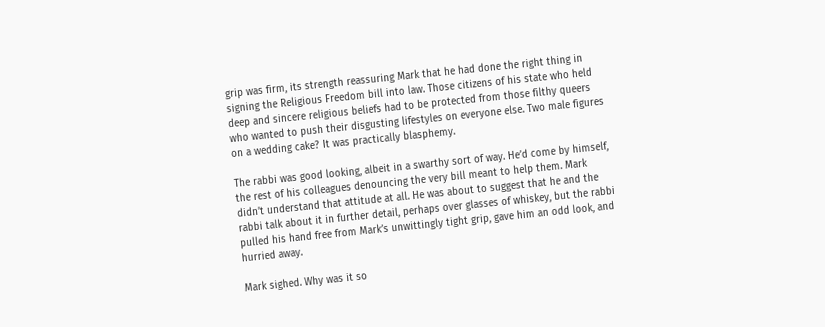grip was firm, its strength reassuring Mark that he had done the right thing in signing the Religious Freedom bill into law. Those citizens of his state who held deep and sincere religious beliefs had to be protected from those filthy queers who wanted to push their disgusting lifestyles on everyone else. Two male figures on a wedding cake? It was practically blasphemy.

The rabbi was good looking, albeit in a swarthy sort of way. He’d come by himself, the rest of his colleagues denouncing the very bill meant to help them. Mark didn’t understand that attitude at all. He was about to suggest that he and the rabbi talk about it in further detail, perhaps over glasses of whiskey, but the rabbi pulled his hand free from Mark’s unwittingly tight grip, gave him an odd look, and hurried away.

Mark sighed. Why was it so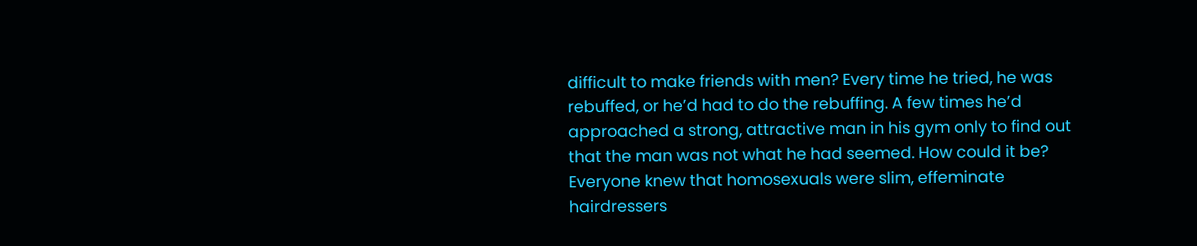difficult to make friends with men? Every time he tried, he was rebuffed, or he’d had to do the rebuffing. A few times he’d approached a strong, attractive man in his gym only to find out that the man was not what he had seemed. How could it be? Everyone knew that homosexuals were slim, effeminate hairdressers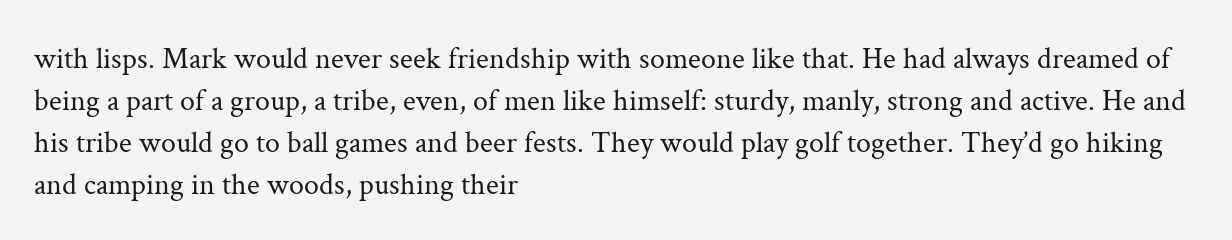with lisps. Mark would never seek friendship with someone like that. He had always dreamed of being a part of a group, a tribe, even, of men like himself: sturdy, manly, strong and active. He and his tribe would go to ball games and beer fests. They would play golf together. They’d go hiking and camping in the woods, pushing their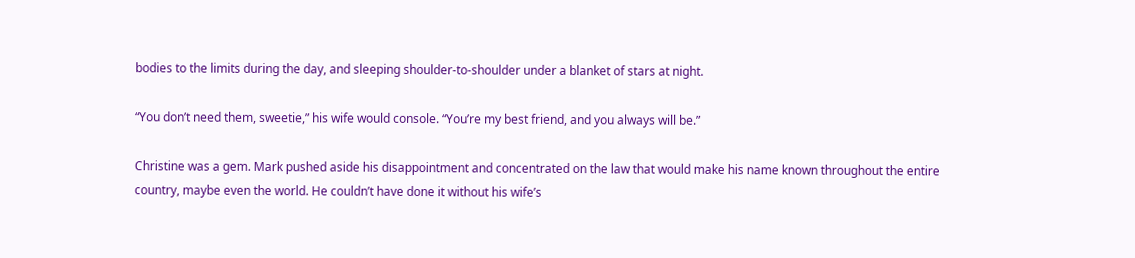bodies to the limits during the day, and sleeping shoulder-to-shoulder under a blanket of stars at night.

“You don’t need them, sweetie,” his wife would console. “You’re my best friend, and you always will be.”

Christine was a gem. Mark pushed aside his disappointment and concentrated on the law that would make his name known throughout the entire country, maybe even the world. He couldn’t have done it without his wife’s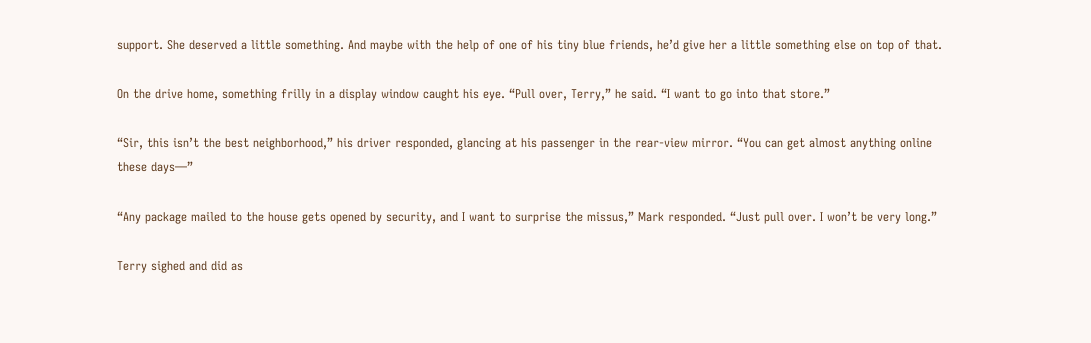support. She deserved a little something. And maybe with the help of one of his tiny blue friends, he’d give her a little something else on top of that.

On the drive home, something frilly in a display window caught his eye. “Pull over, Terry,” he said. “I want to go into that store.”

“Sir, this isn’t the best neighborhood,” his driver responded, glancing at his passenger in the rear-view mirror. “You can get almost anything online these days—”

“Any package mailed to the house gets opened by security, and I want to surprise the missus,” Mark responded. “Just pull over. I won’t be very long.”

Terry sighed and did as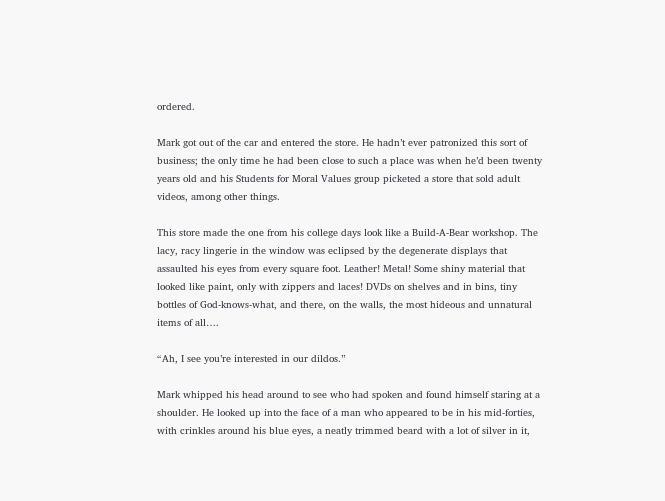ordered.

Mark got out of the car and entered the store. He hadn’t ever patronized this sort of business; the only time he had been close to such a place was when he’d been twenty years old and his Students for Moral Values group picketed a store that sold adult videos, among other things.

This store made the one from his college days look like a Build-A-Bear workshop. The lacy, racy lingerie in the window was eclipsed by the degenerate displays that assaulted his eyes from every square foot. Leather! Metal! Some shiny material that looked like paint, only with zippers and laces! DVDs on shelves and in bins, tiny bottles of God-knows-what, and there, on the walls, the most hideous and unnatural items of all….

“Ah, I see you’re interested in our dildos.”

Mark whipped his head around to see who had spoken and found himself staring at a shoulder. He looked up into the face of a man who appeared to be in his mid-forties, with crinkles around his blue eyes, a neatly trimmed beard with a lot of silver in it,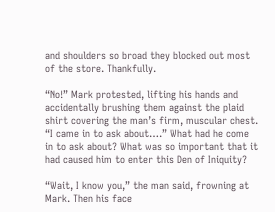and shoulders so broad they blocked out most of the store. Thankfully.

“No!” Mark protested, lifting his hands and accidentally brushing them against the plaid shirt covering the man’s firm, muscular chest. “I came in to ask about….” What had he come in to ask about? What was so important that it had caused him to enter this Den of Iniquity?

“Wait, I know you,” the man said, frowning at Mark. Then his face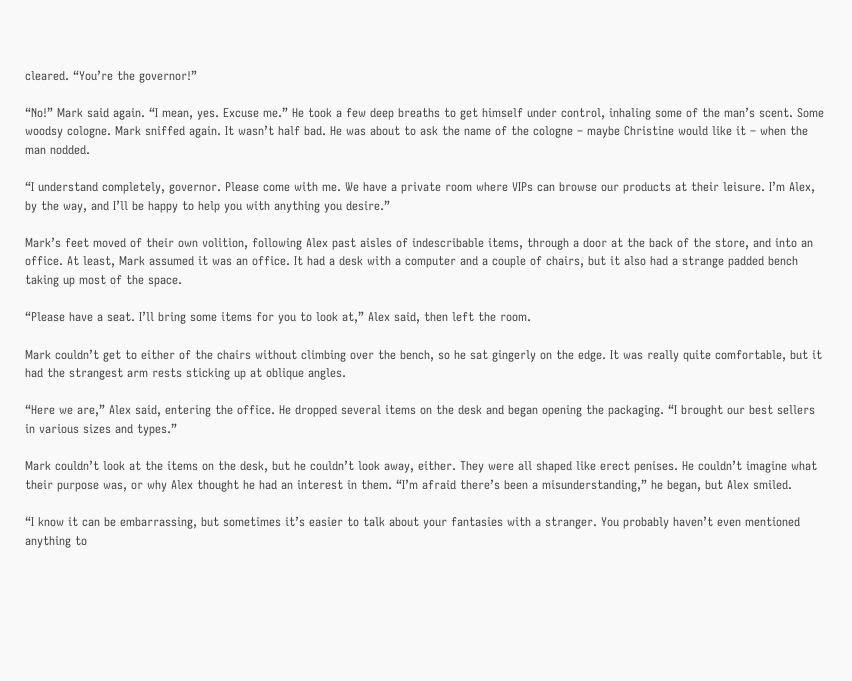cleared. “You’re the governor!”

“No!” Mark said again. “I mean, yes. Excuse me.” He took a few deep breaths to get himself under control, inhaling some of the man’s scent. Some woodsy cologne. Mark sniffed again. It wasn’t half bad. He was about to ask the name of the cologne – maybe Christine would like it – when the man nodded.

“I understand completely, governor. Please come with me. We have a private room where VIPs can browse our products at their leisure. I’m Alex, by the way, and I’ll be happy to help you with anything you desire.”

Mark’s feet moved of their own volition, following Alex past aisles of indescribable items, through a door at the back of the store, and into an office. At least, Mark assumed it was an office. It had a desk with a computer and a couple of chairs, but it also had a strange padded bench taking up most of the space.

“Please have a seat. I’ll bring some items for you to look at,” Alex said, then left the room.

Mark couldn’t get to either of the chairs without climbing over the bench, so he sat gingerly on the edge. It was really quite comfortable, but it had the strangest arm rests sticking up at oblique angles.

“Here we are,” Alex said, entering the office. He dropped several items on the desk and began opening the packaging. “I brought our best sellers in various sizes and types.”

Mark couldn’t look at the items on the desk, but he couldn’t look away, either. They were all shaped like erect penises. He couldn’t imagine what their purpose was, or why Alex thought he had an interest in them. “I’m afraid there’s been a misunderstanding,” he began, but Alex smiled.

“I know it can be embarrassing, but sometimes it’s easier to talk about your fantasies with a stranger. You probably haven’t even mentioned anything to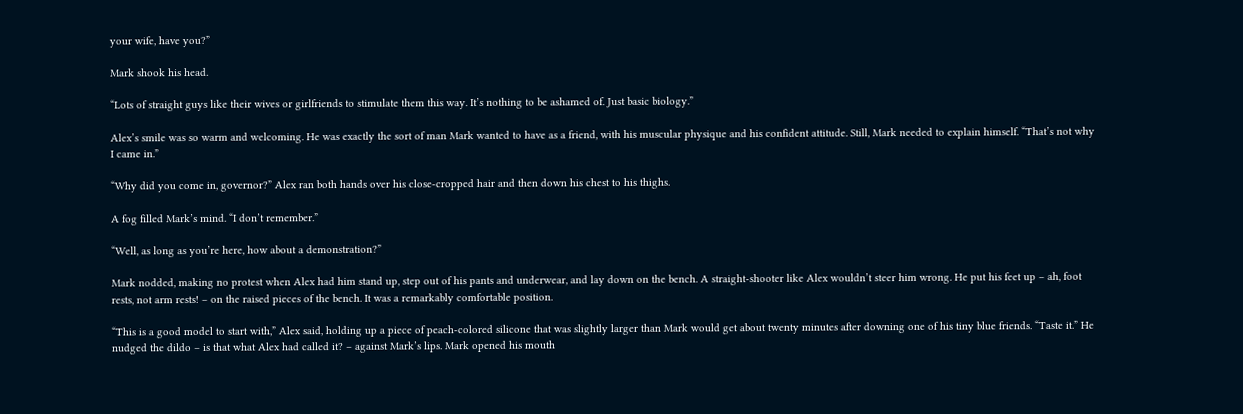your wife, have you?”

Mark shook his head.

“Lots of straight guys like their wives or girlfriends to stimulate them this way. It’s nothing to be ashamed of. Just basic biology.”

Alex’s smile was so warm and welcoming. He was exactly the sort of man Mark wanted to have as a friend, with his muscular physique and his confident attitude. Still, Mark needed to explain himself. “That’s not why I came in.”

“Why did you come in, governor?” Alex ran both hands over his close-cropped hair and then down his chest to his thighs.

A fog filled Mark’s mind. “I don’t remember.”

“Well, as long as you’re here, how about a demonstration?”

Mark nodded, making no protest when Alex had him stand up, step out of his pants and underwear, and lay down on the bench. A straight-shooter like Alex wouldn’t steer him wrong. He put his feet up – ah, foot rests, not arm rests! – on the raised pieces of the bench. It was a remarkably comfortable position.

“This is a good model to start with,” Alex said, holding up a piece of peach-colored silicone that was slightly larger than Mark would get about twenty minutes after downing one of his tiny blue friends. “Taste it.” He nudged the dildo – is that what Alex had called it? – against Mark’s lips. Mark opened his mouth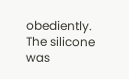obediently. The silicone was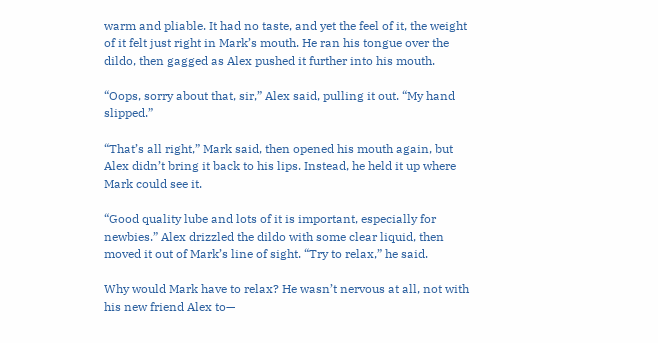warm and pliable. It had no taste, and yet the feel of it, the weight of it felt just right in Mark’s mouth. He ran his tongue over the dildo, then gagged as Alex pushed it further into his mouth.

“Oops, sorry about that, sir,” Alex said, pulling it out. “My hand slipped.”

“That’s all right,” Mark said, then opened his mouth again, but Alex didn’t bring it back to his lips. Instead, he held it up where Mark could see it.

“Good quality lube and lots of it is important, especially for newbies.” Alex drizzled the dildo with some clear liquid, then moved it out of Mark’s line of sight. “Try to relax,” he said.

Why would Mark have to relax? He wasn’t nervous at all, not with his new friend Alex to—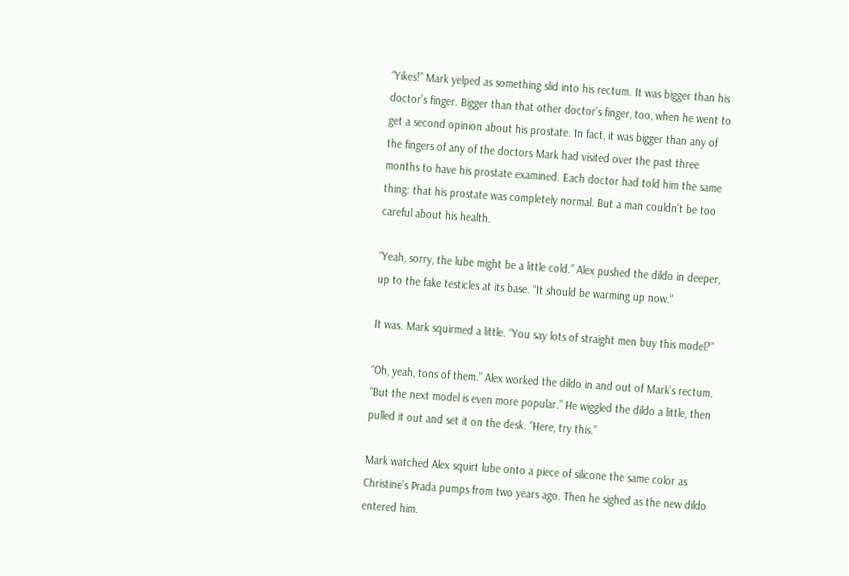“Yikes!” Mark yelped as something slid into his rectum. It was bigger than his doctor’s finger. Bigger than that other doctor’s finger, too, when he went to get a second opinion about his prostate. In fact, it was bigger than any of the fingers of any of the doctors Mark had visited over the past three months to have his prostate examined. Each doctor had told him the same thing: that his prostate was completely normal. But a man couldn’t be too careful about his health.

“Yeah, sorry, the lube might be a little cold.” Alex pushed the dildo in deeper, up to the fake testicles at its base. “It should be warming up now.”

It was. Mark squirmed a little. “You say lots of straight men buy this model?”

“Oh, yeah, tons of them.” Alex worked the dildo in and out of Mark’s rectum. “But the next model is even more popular.” He wiggled the dildo a little, then pulled it out and set it on the desk. “Here, try this.”

Mark watched Alex squirt lube onto a piece of silicone the same color as Christine’s Prada pumps from two years ago. Then he sighed as the new dildo entered him.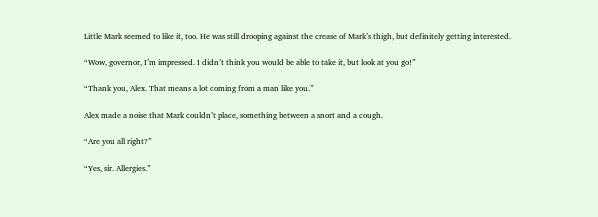Little Mark seemed to like it, too. He was still drooping against the crease of Mark’s thigh, but definitely getting interested.

“Wow, governor, I’m impressed. I didn’t think you would be able to take it, but look at you go!”

“Thank you, Alex. That means a lot coming from a man like you.”

Alex made a noise that Mark couldn’t place, something between a snort and a cough.

“Are you all right?”

“Yes, sir. Allergies.”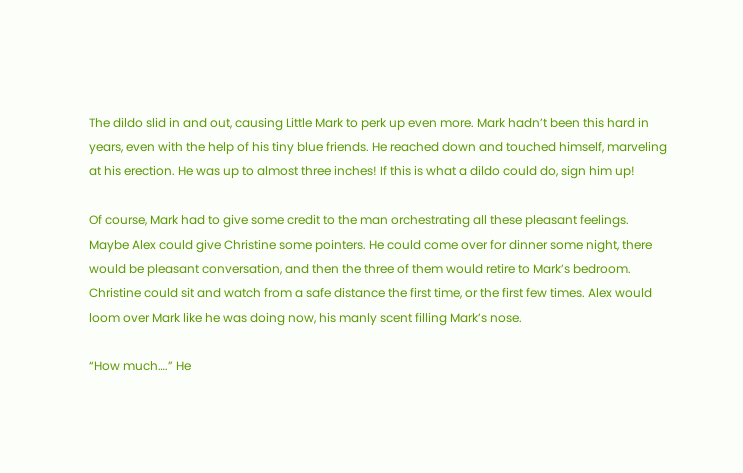The dildo slid in and out, causing Little Mark to perk up even more. Mark hadn’t been this hard in years, even with the help of his tiny blue friends. He reached down and touched himself, marveling at his erection. He was up to almost three inches! If this is what a dildo could do, sign him up!

Of course, Mark had to give some credit to the man orchestrating all these pleasant feelings. Maybe Alex could give Christine some pointers. He could come over for dinner some night, there would be pleasant conversation, and then the three of them would retire to Mark’s bedroom. Christine could sit and watch from a safe distance the first time, or the first few times. Alex would loom over Mark like he was doing now, his manly scent filling Mark’s nose.

“How much….” He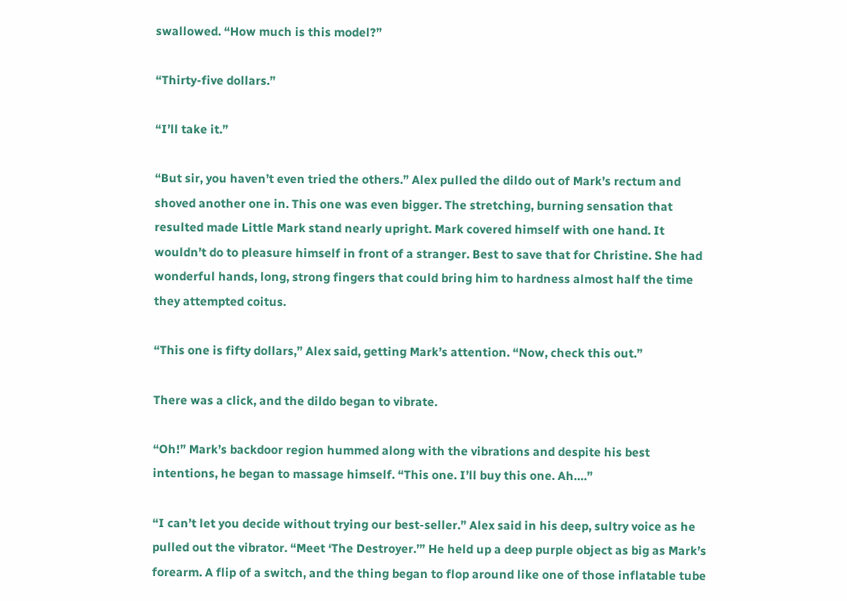swallowed. “How much is this model?”

“Thirty-five dollars.”

“I’ll take it.”

“But sir, you haven’t even tried the others.” Alex pulled the dildo out of Mark’s rectum and shoved another one in. This one was even bigger. The stretching, burning sensation that resulted made Little Mark stand nearly upright. Mark covered himself with one hand. It wouldn’t do to pleasure himself in front of a stranger. Best to save that for Christine. She had wonderful hands, long, strong fingers that could bring him to hardness almost half the time they attempted coitus.

“This one is fifty dollars,” Alex said, getting Mark’s attention. “Now, check this out.”

There was a click, and the dildo began to vibrate.

“Oh!” Mark’s backdoor region hummed along with the vibrations and despite his best intentions, he began to massage himself. “This one. I’ll buy this one. Ah….”

“I can’t let you decide without trying our best-seller.” Alex said in his deep, sultry voice as he pulled out the vibrator. “Meet ‘The Destroyer.’” He held up a deep purple object as big as Mark’s forearm. A flip of a switch, and the thing began to flop around like one of those inflatable tube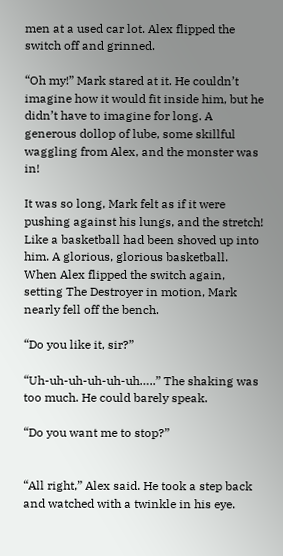men at a used car lot. Alex flipped the switch off and grinned.

“Oh my!” Mark stared at it. He couldn’t imagine how it would fit inside him, but he didn’t have to imagine for long. A generous dollop of lube, some skillful waggling from Alex, and the monster was in!

It was so long, Mark felt as if it were pushing against his lungs, and the stretch! Like a basketball had been shoved up into him. A glorious, glorious basketball. When Alex flipped the switch again, setting The Destroyer in motion, Mark nearly fell off the bench.

“Do you like it, sir?”

“Uh-uh-uh-uh-uh-uh…..” The shaking was too much. He could barely speak.

“Do you want me to stop?”


“All right,” Alex said. He took a step back and watched with a twinkle in his eye.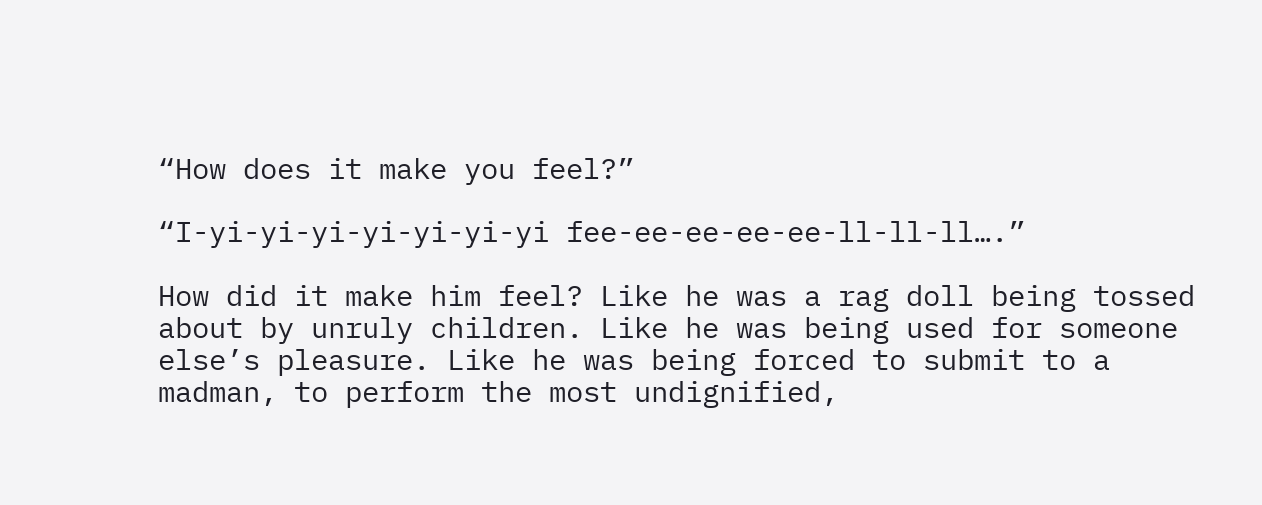“How does it make you feel?”

“I-yi-yi-yi-yi-yi-yi-yi fee-ee-ee-ee-ee-ll-ll-ll….”

How did it make him feel? Like he was a rag doll being tossed about by unruly children. Like he was being used for someone else’s pleasure. Like he was being forced to submit to a madman, to perform the most undignified,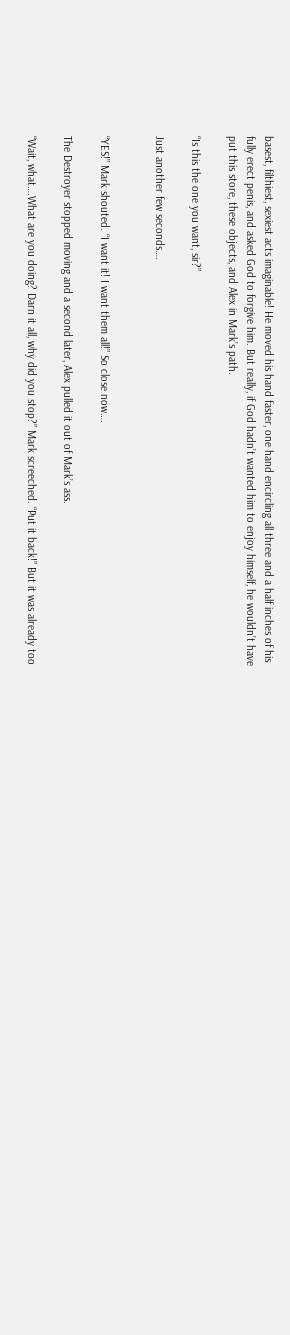basest, filthiest, sexiest acts imaginable! He moved his hand faster, one hand encircling all three and a half inches of his fully erect penis, and asked God to forgive him. But really, if God hadn’t wanted him to enjoy himself, he wouldn’t have put this store, these objects, and Alex in Mark’s path.

“Is this the one you want, sir?”

Just another few seconds….


“YES!” Mark shouted. “I want it! I want them all!” So close now….

The Destroyer stopped moving and a second later, Alex pulled it out of Mark’s ass.

“Wait, what….What are you doing? Darn it all, why did you stop?” Mark screeched. “Put it back!” But it was already too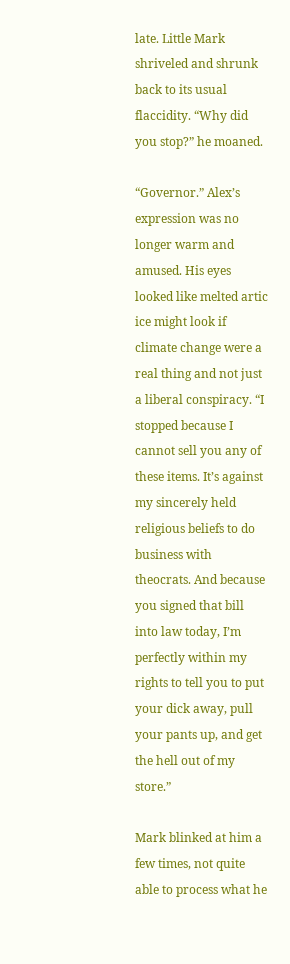late. Little Mark shriveled and shrunk back to its usual flaccidity. “Why did you stop?” he moaned.

“Governor.” Alex’s expression was no longer warm and amused. His eyes looked like melted artic ice might look if climate change were a real thing and not just a liberal conspiracy. “I stopped because I cannot sell you any of these items. It’s against my sincerely held religious beliefs to do business with theocrats. And because you signed that bill into law today, I’m perfectly within my rights to tell you to put your dick away, pull your pants up, and get the hell out of my store.”

Mark blinked at him a few times, not quite able to process what he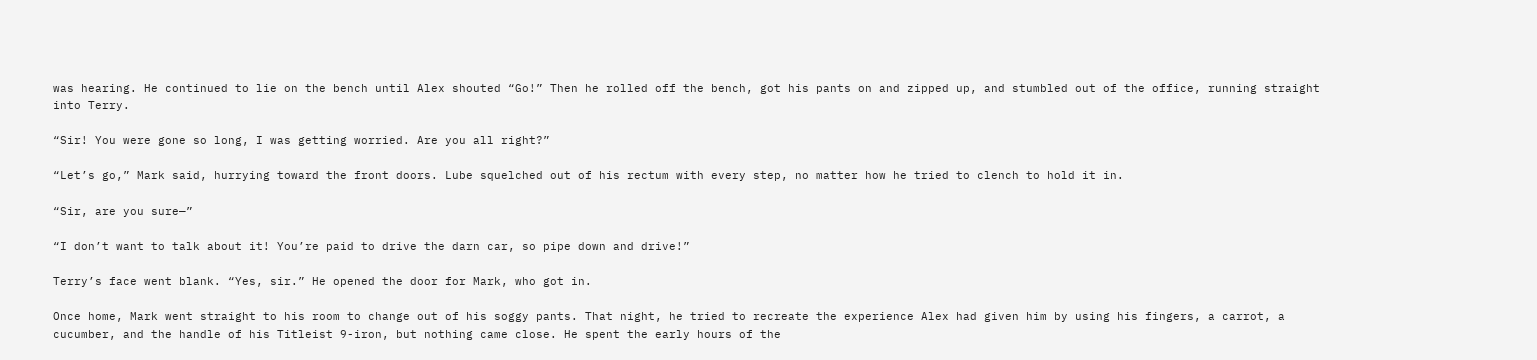was hearing. He continued to lie on the bench until Alex shouted “Go!” Then he rolled off the bench, got his pants on and zipped up, and stumbled out of the office, running straight into Terry.

“Sir! You were gone so long, I was getting worried. Are you all right?”

“Let’s go,” Mark said, hurrying toward the front doors. Lube squelched out of his rectum with every step, no matter how he tried to clench to hold it in.

“Sir, are you sure—”

“I don’t want to talk about it! You’re paid to drive the darn car, so pipe down and drive!”

Terry’s face went blank. “Yes, sir.” He opened the door for Mark, who got in.

Once home, Mark went straight to his room to change out of his soggy pants. That night, he tried to recreate the experience Alex had given him by using his fingers, a carrot, a cucumber, and the handle of his Titleist 9-iron, but nothing came close. He spent the early hours of the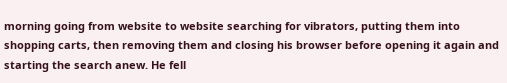morning going from website to website searching for vibrators, putting them into shopping carts, then removing them and closing his browser before opening it again and starting the search anew. He fell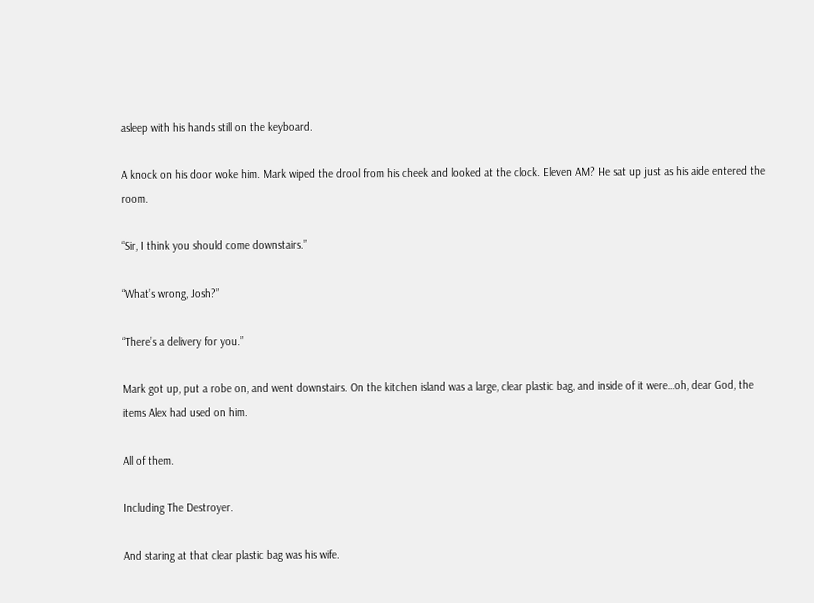asleep with his hands still on the keyboard.

A knock on his door woke him. Mark wiped the drool from his cheek and looked at the clock. Eleven AM? He sat up just as his aide entered the room.

“Sir, I think you should come downstairs.”

“What’s wrong, Josh?”

“There’s a delivery for you.”

Mark got up, put a robe on, and went downstairs. On the kitchen island was a large, clear plastic bag, and inside of it were…oh, dear God, the items Alex had used on him.

All of them.

Including The Destroyer.

And staring at that clear plastic bag was his wife.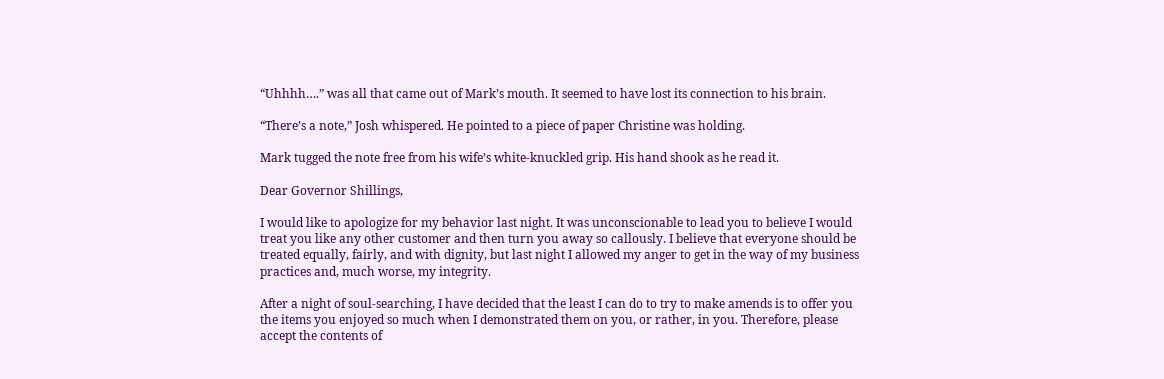“Uhhhh….” was all that came out of Mark’s mouth. It seemed to have lost its connection to his brain.

“There’s a note,” Josh whispered. He pointed to a piece of paper Christine was holding.

Mark tugged the note free from his wife’s white-knuckled grip. His hand shook as he read it.

Dear Governor Shillings,

I would like to apologize for my behavior last night. It was unconscionable to lead you to believe I would treat you like any other customer and then turn you away so callously. I believe that everyone should be treated equally, fairly, and with dignity, but last night I allowed my anger to get in the way of my business practices and, much worse, my integrity.

After a night of soul-searching, I have decided that the least I can do to try to make amends is to offer you the items you enjoyed so much when I demonstrated them on you, or rather, in you. Therefore, please accept the contents of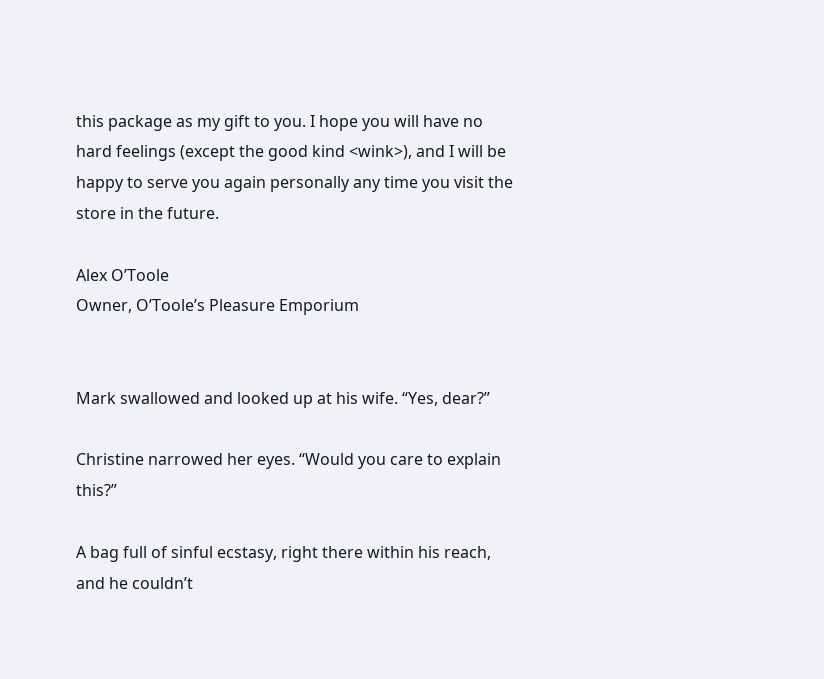this package as my gift to you. I hope you will have no hard feelings (except the good kind <wink>), and I will be happy to serve you again personally any time you visit the store in the future.

Alex O’Toole
Owner, O’Toole’s Pleasure Emporium


Mark swallowed and looked up at his wife. “Yes, dear?”

Christine narrowed her eyes. “Would you care to explain this?”

A bag full of sinful ecstasy, right there within his reach, and he couldn’t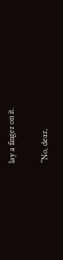lay a finger on it.

“No, dear,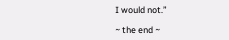I would not.”

~ the end ~